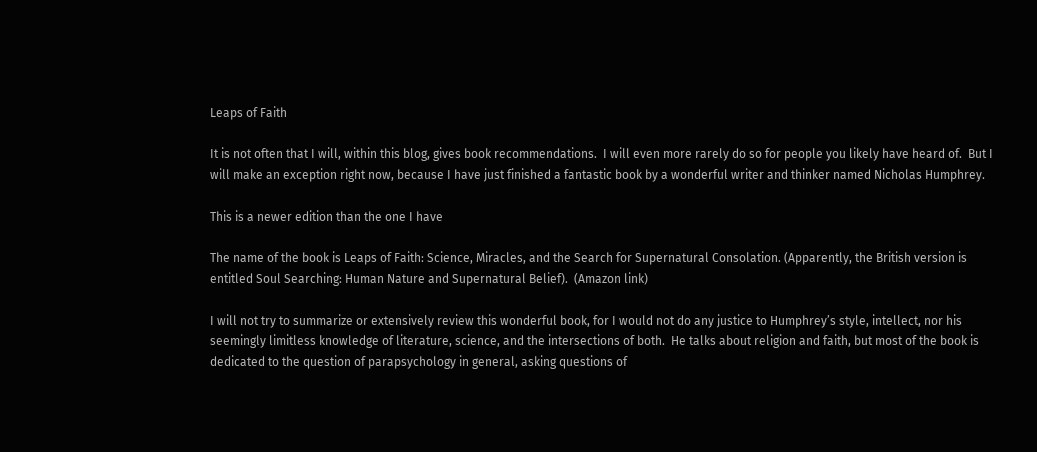Leaps of Faith

It is not often that I will, within this blog, gives book recommendations.  I will even more rarely do so for people you likely have heard of.  But I will make an exception right now, because I have just finished a fantastic book by a wonderful writer and thinker named Nicholas Humphrey.

This is a newer edition than the one I have

The name of the book is Leaps of Faith: Science, Miracles, and the Search for Supernatural Consolation. (Apparently, the British version is entitled Soul Searching: Human Nature and Supernatural Belief).  (Amazon link)

I will not try to summarize or extensively review this wonderful book, for I would not do any justice to Humphrey’s style, intellect, nor his seemingly limitless knowledge of literature, science, and the intersections of both.  He talks about religion and faith, but most of the book is dedicated to the question of parapsychology in general, asking questions of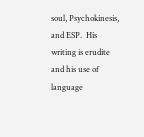soul, Psychokinesis, and ESP.  His writing is erudite and his use of language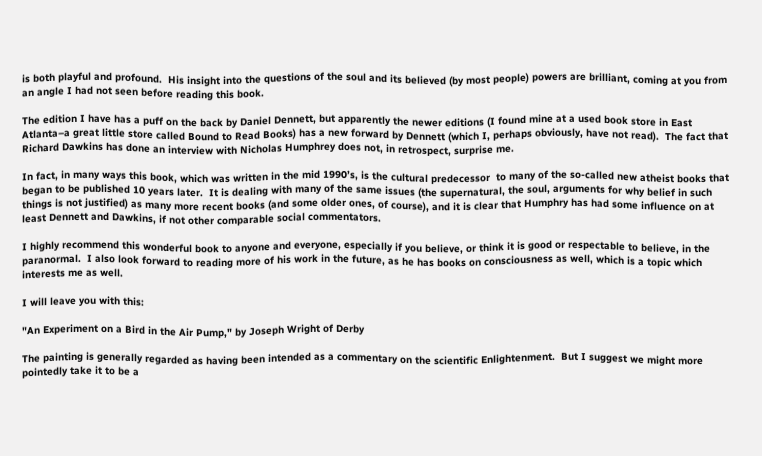is both playful and profound.  His insight into the questions of the soul and its believed (by most people) powers are brilliant, coming at you from an angle I had not seen before reading this book.

The edition I have has a puff on the back by Daniel Dennett, but apparently the newer editions (I found mine at a used book store in East Atlanta–a great little store called Bound to Read Books) has a new forward by Dennett (which I, perhaps obviously, have not read).  The fact that Richard Dawkins has done an interview with Nicholas Humphrey does not, in retrospect, surprise me.

In fact, in many ways this book, which was written in the mid 1990’s, is the cultural predecessor  to many of the so-called new atheist books that began to be published 10 years later.  It is dealing with many of the same issues (the supernatural, the soul, arguments for why belief in such things is not justified) as many more recent books (and some older ones, of course), and it is clear that Humphry has had some influence on at least Dennett and Dawkins, if not other comparable social commentators.

I highly recommend this wonderful book to anyone and everyone, especially if you believe, or think it is good or respectable to believe, in the paranormal.  I also look forward to reading more of his work in the future, as he has books on consciousness as well, which is a topic which interests me as well.

I will leave you with this:

"An Experiment on a Bird in the Air Pump," by Joseph Wright of Derby

The painting is generally regarded as having been intended as a commentary on the scientific Enlightenment.  But I suggest we might more pointedly take it to be a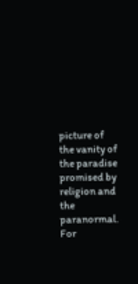picture of the vanity of the paradise promised by religion and the paranormal.  For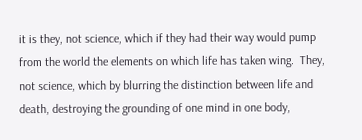it is they, not science, which if they had their way would pump from the world the elements on which life has taken wing.  They, not science, which by blurring the distinction between life and death, destroying the grounding of one mind in one body,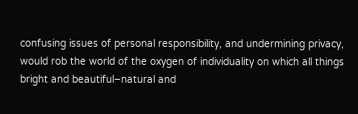confusing issues of personal responsibility, and undermining privacy, would rob the world of the oxygen of individuality on which all things bright and beautiful–natural and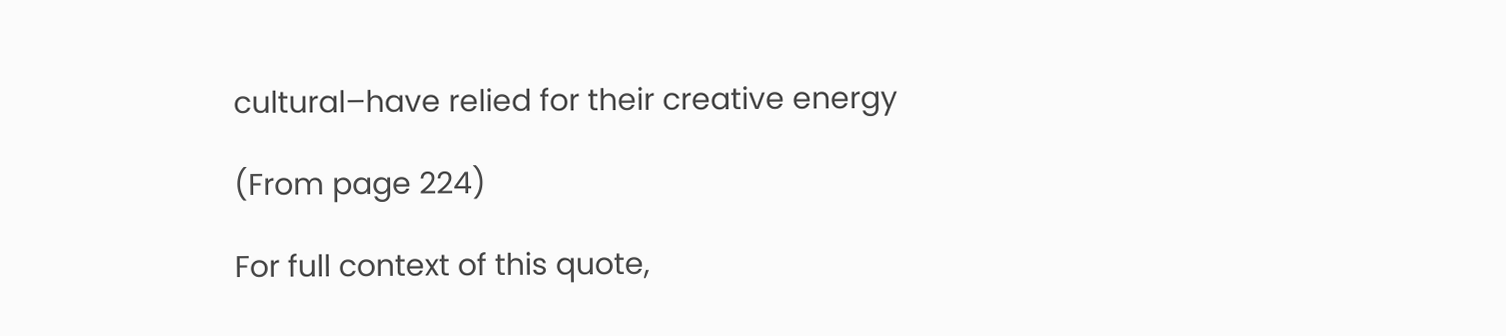cultural–have relied for their creative energy

(From page 224)

For full context of this quote,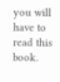you will have to read this book.